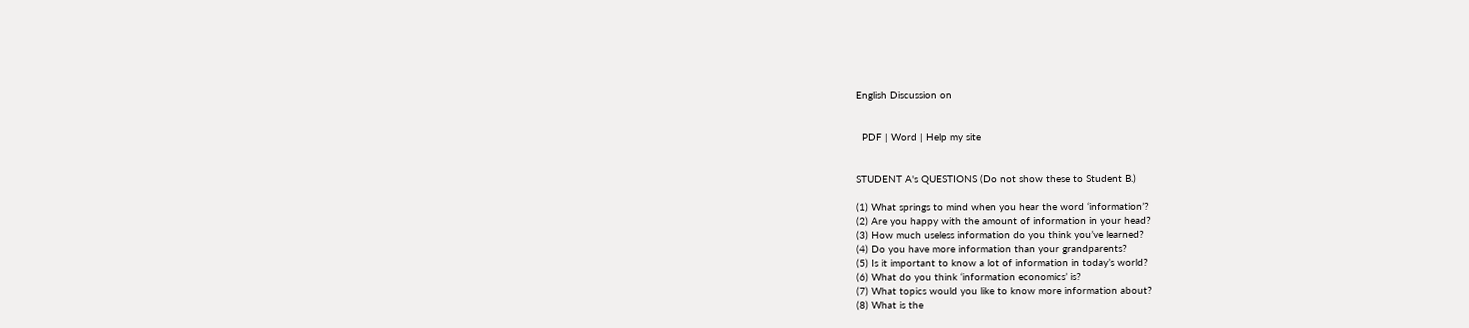English Discussion on


  PDF | Word | Help my site


STUDENT A's QUESTIONS (Do not show these to Student B.)

(1) What springs to mind when you hear the word ‘information’?
(2) Are you happy with the amount of information in your head?
(3) How much useless information do you think you’ve learned?
(4) Do you have more information than your grandparents?
(5) Is it important to know a lot of information in today’s world?
(6) What do you think ‘information economics’ is?
(7) What topics would you like to know more information about?
(8) What is the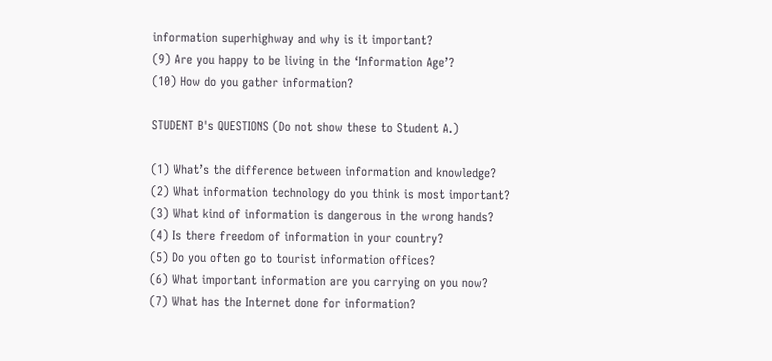information superhighway and why is it important?
(9) Are you happy to be living in the ‘Information Age’?
(10) How do you gather information?

STUDENT B's QUESTIONS (Do not show these to Student A.)

(1) What’s the difference between information and knowledge?
(2) What information technology do you think is most important?
(3) What kind of information is dangerous in the wrong hands?
(4) Is there freedom of information in your country?
(5) Do you often go to tourist information offices?
(6) What important information are you carrying on you now?
(7) What has the Internet done for information?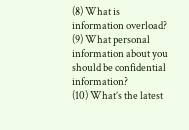(8) What is information overload?
(9) What personal information about you should be confidential information?
(10) What’s the latest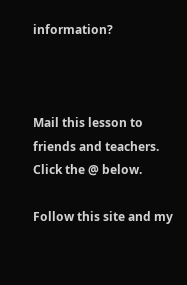information?



Mail this lesson to friends and teachers. Click the @ below.

Follow this site and my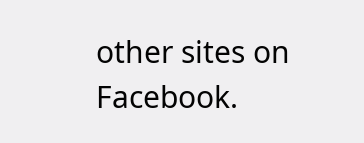other sites on Facebook.